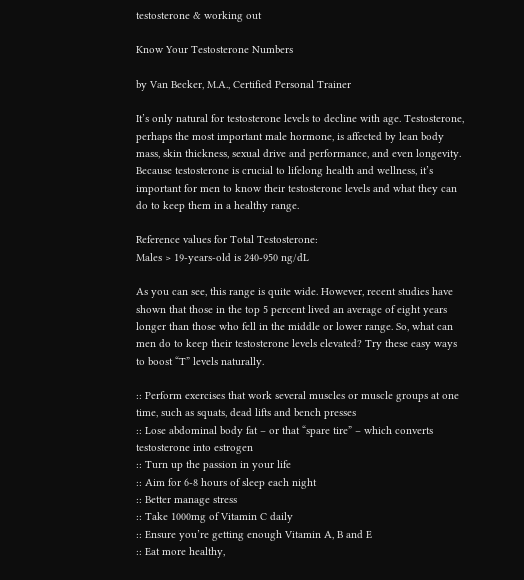testosterone & working out

Know Your Testosterone Numbers

by Van Becker, M.A., Certified Personal Trainer

It’s only natural for testosterone levels to decline with age. Testosterone, perhaps the most important male hormone, is affected by lean body mass, skin thickness, sexual drive and performance, and even longevity. Because testosterone is crucial to lifelong health and wellness, it’s important for men to know their testosterone levels and what they can do to keep them in a healthy range.

Reference values for Total Testosterone:
Males > 19-years-old is 240-950 ng/dL

As you can see, this range is quite wide. However, recent studies have shown that those in the top 5 percent lived an average of eight years longer than those who fell in the middle or lower range. So, what can men do to keep their testosterone levels elevated? Try these easy ways to boost “T” levels naturally.

:: Perform exercises that work several muscles or muscle groups at one time, such as squats, dead lifts and bench presses
:: Lose abdominal body fat – or that “spare tire” – which converts testosterone into estrogen
:: Turn up the passion in your life
:: Aim for 6-8 hours of sleep each night
:: Better manage stress
:: Take 1000mg of Vitamin C daily
:: Ensure you’re getting enough Vitamin A, B and E
:: Eat more healthy,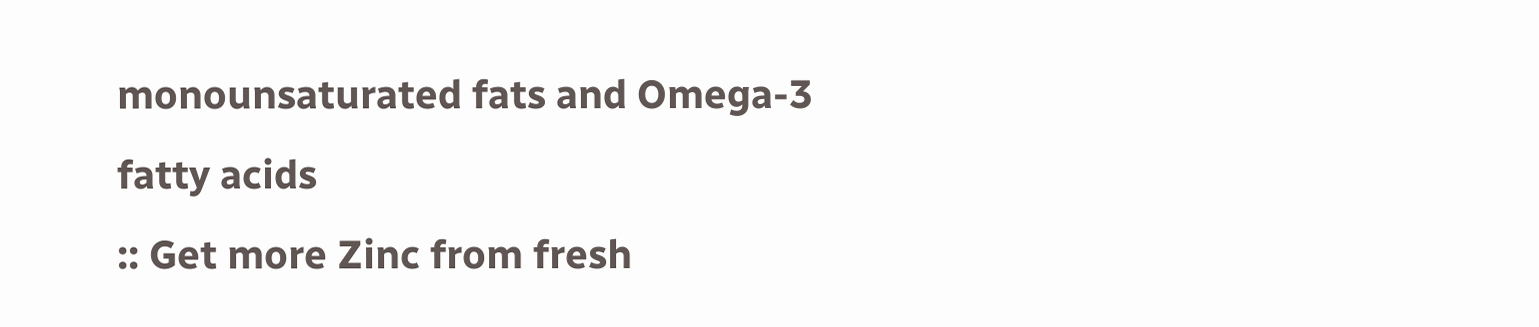monounsaturated fats and Omega-3 fatty acids
:: Get more Zinc from fresh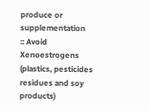produce or supplementation
:: Avoid Xenoestrogens (plastics, pesticides residues and soy products)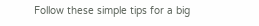Follow these simple tips for a big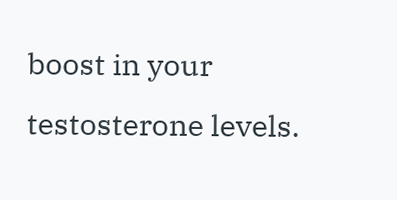boost in your testosterone levels.